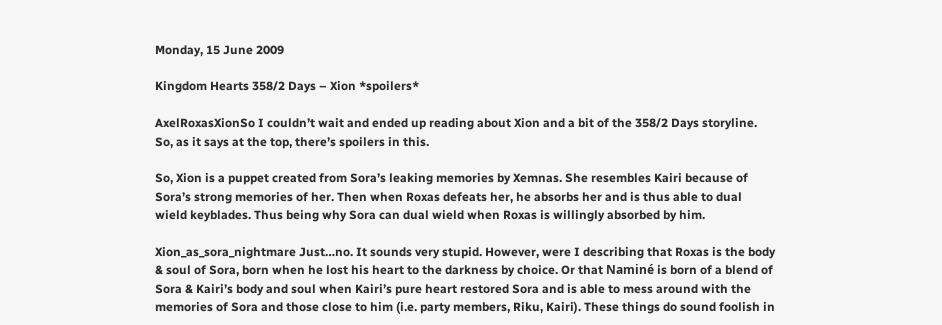Monday, 15 June 2009

Kingdom Hearts 358/2 Days – Xion *spoilers*

AxelRoxasXionSo I couldn’t wait and ended up reading about Xion and a bit of the 358/2 Days storyline. So, as it says at the top, there’s spoilers in this.

So, Xion is a puppet created from Sora’s leaking memories by Xemnas. She resembles Kairi because of Sora’s strong memories of her. Then when Roxas defeats her, he absorbs her and is thus able to dual wield keyblades. Thus being why Sora can dual wield when Roxas is willingly absorbed by him.

Xion_as_sora_nightmare Just…no. It sounds very stupid. However, were I describing that Roxas is the body & soul of Sora, born when he lost his heart to the darkness by choice. Or that Naminé is born of a blend of Sora & Kairi’s body and soul when Kairi’s pure heart restored Sora and is able to mess around with the memories of Sora and those close to him (i.e. party members, Riku, Kairi). These things do sound foolish in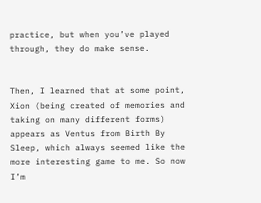practice, but when you’ve played through, they do make sense.


Then, I learned that at some point, Xion (being created of memories and taking on many different forms) appears as Ventus from Birth By Sleep, which always seemed like the more interesting game to me. So now I’m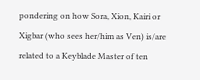pondering on how Sora, Xion, Kairi or Xigbar (who sees her/him as Ven) is/are related to a Keyblade Master of ten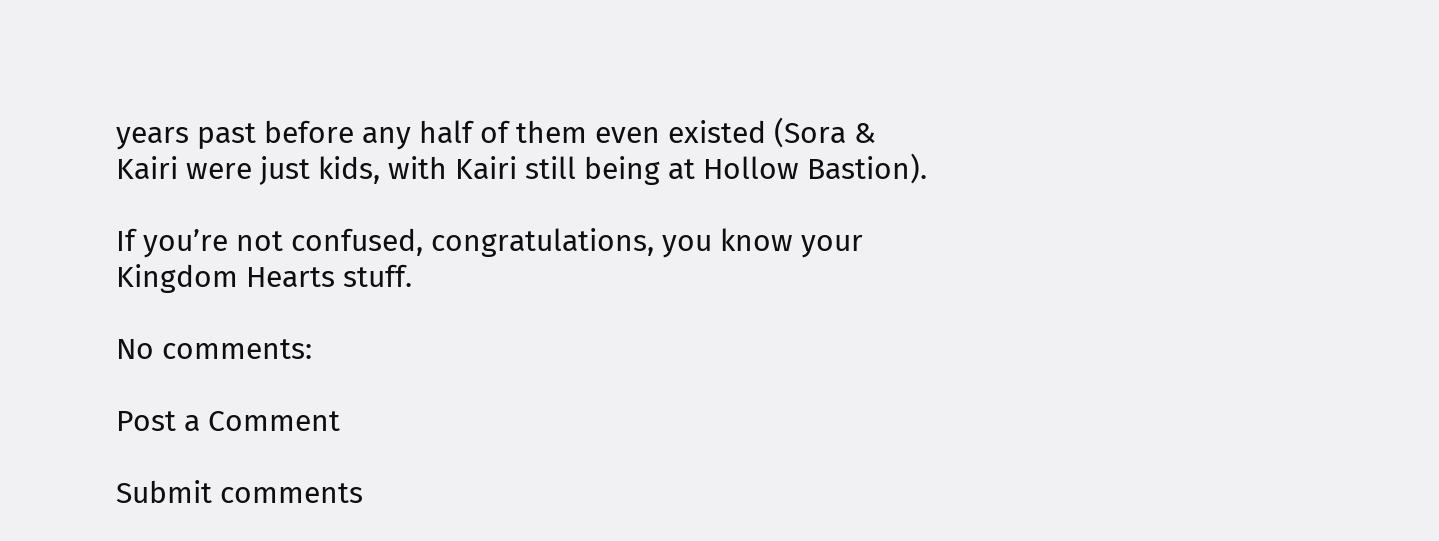years past before any half of them even existed (Sora & Kairi were just kids, with Kairi still being at Hollow Bastion).

If you’re not confused, congratulations, you know your Kingdom Hearts stuff.

No comments:

Post a Comment

Submit comments